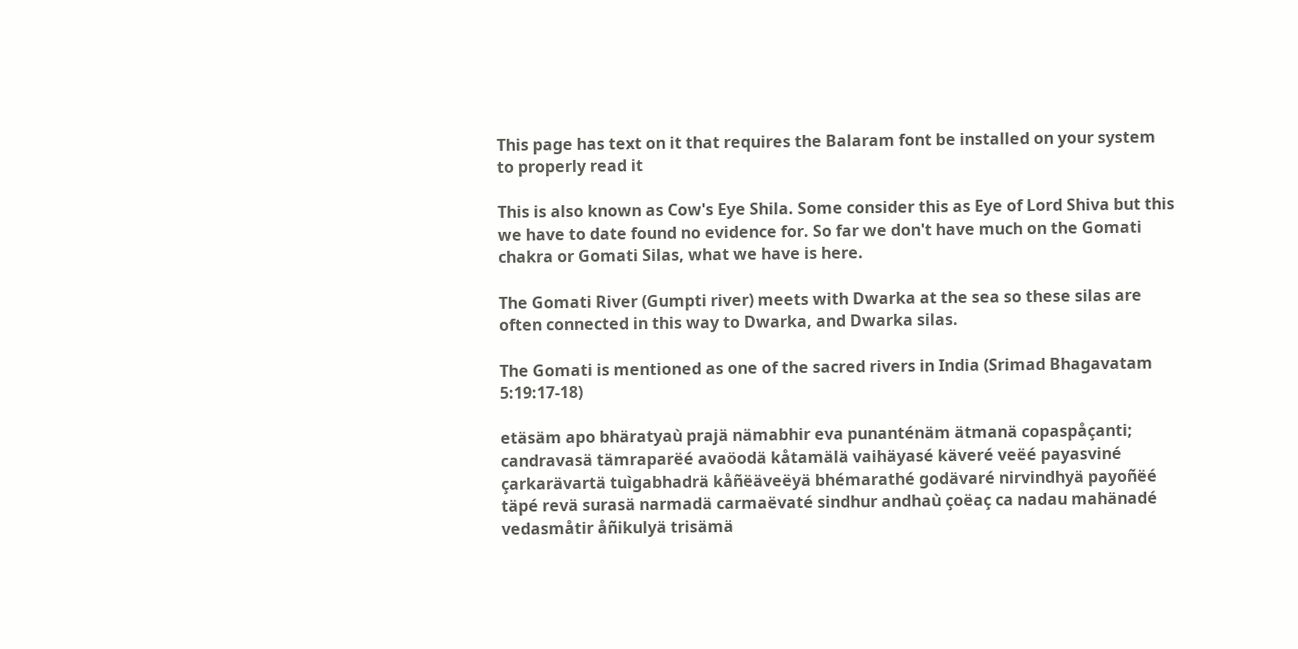This page has text on it that requires the Balaram font be installed on your system to properly read it

This is also known as Cow's Eye Shila. Some consider this as Eye of Lord Shiva but this we have to date found no evidence for. So far we don't have much on the Gomati chakra or Gomati Silas, what we have is here.

The Gomati River (Gumpti river) meets with Dwarka at the sea so these silas are often connected in this way to Dwarka, and Dwarka silas.

The Gomati is mentioned as one of the sacred rivers in India (Srimad Bhagavatam 5:19:17-18)

etäsäm apo bhäratyaù prajä nämabhir eva punanténäm ätmanä copaspåçanti; candravasä tämraparëé avaöodä kåtamälä vaihäyasé käveré veëé payasviné çarkarävartä tuìgabhadrä kåñëäveëyä bhémarathé godävaré nirvindhyä payoñëé täpé revä surasä narmadä carmaëvaté sindhur andhaù çoëaç ca nadau mahänadé vedasmåtir åñikulyä trisämä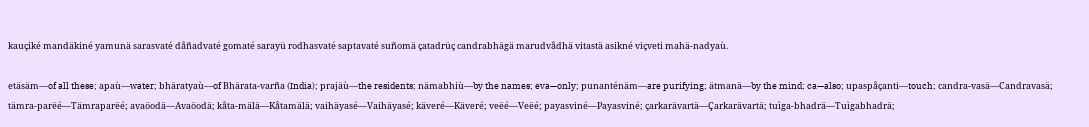kauçiké mandäkiné yamunä sarasvaté dåñadvaté gomaté sarayü rodhasvaté saptavaté suñomä çatadrüç candrabhägä marudvådhä vitastä asikné viçveti mahä-nadyaù.

etäsäm—of all these; apaù—water; bhäratyaù—of Bhärata-varña (India); prajäù—the residents; nämabhiù—by the names; eva—only; punanténäm—are purifying; ätmanä—by the mind; ca—also; upaspåçanti—touch; candra-vasä—Candravasä; tämra-parëé—Tämraparëé; avaöodä—Avaöodä; kåta-mälä—Kåtamälä; vaihäyasé—Vaihäyasé; käveré—Käveré; veëé—Veëé; payasviné—Payasviné; çarkarävartä—Çarkarävartä; tuìga-bhadrä—Tuìgabhadrä;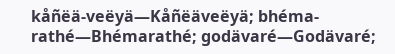kåñëä-veëyä—Kåñëäveëyä; bhéma-rathé—Bhémarathé; godävaré—Godävaré;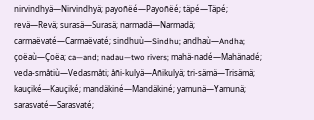nirvindhyä—Nirvindhyä; payoñëé—Payoñëé; täpé—Täpé; revä—Revä; surasä—Surasä; narmadä—Narmadä; carmaëvaté—Carmaëvaté; sindhuù—Sindhu; andhaù—Andha; çoëaù—Çoëa; ca—and; nadau—two rivers; mahä-nadé—Mahänadé; veda-småtiù—Vedasmåti; åñi-kulyä—Åñikulyä; tri-sämä—Trisämä; kauçiké—Kauçiké; mandäkiné—Mandäkiné; yamunä—Yamunä; sarasvaté—Sarasvaté;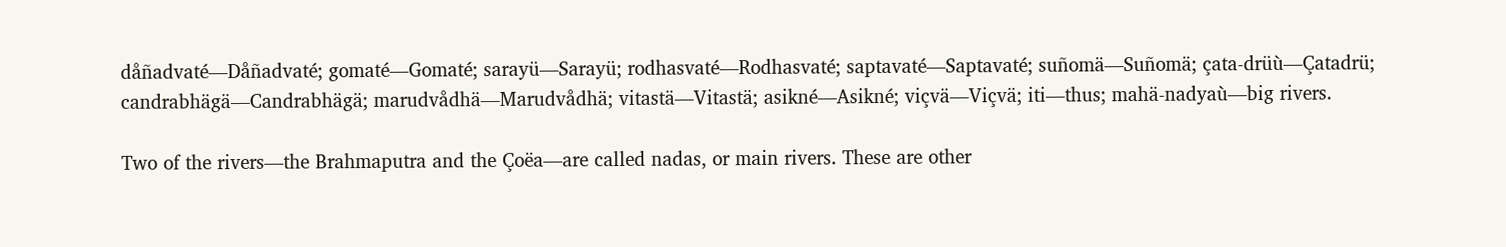dåñadvaté—Dåñadvaté; gomaté—Gomaté; sarayü—Sarayü; rodhasvaté—Rodhasvaté; saptavaté—Saptavaté; suñomä—Suñomä; çata-drüù—Çatadrü; candrabhägä—Candrabhägä; marudvådhä—Marudvådhä; vitastä—Vitastä; asikné—Asikné; viçvä—Viçvä; iti—thus; mahä-nadyaù—big rivers.

Two of the rivers—the Brahmaputra and the Çoëa—are called nadas, or main rivers. These are other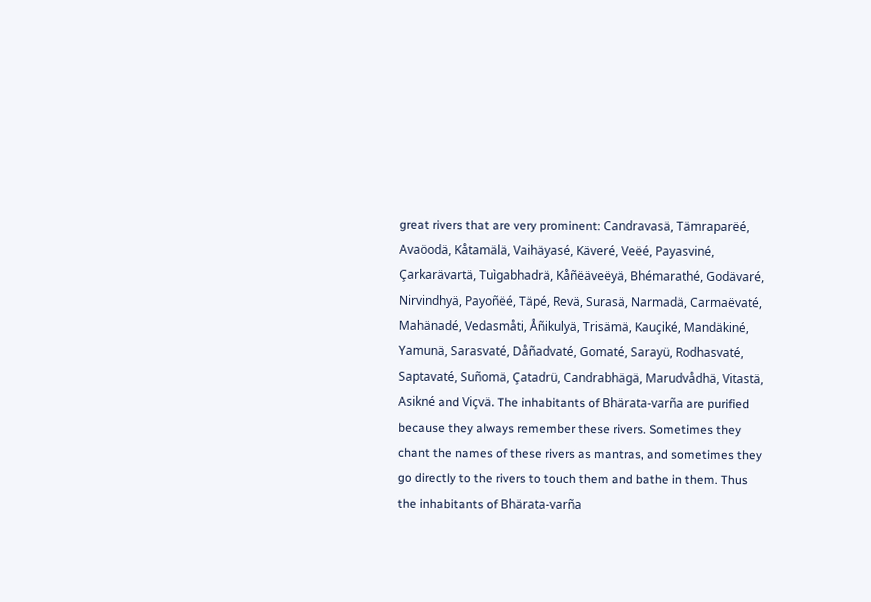great rivers that are very prominent: Candravasä, Tämraparëé, Avaöodä, Kåtamälä, Vaihäyasé, Käveré, Veëé, Payasviné, Çarkarävartä, Tuìgabhadrä, Kåñëäveëyä, Bhémarathé, Godävaré, Nirvindhyä, Payoñëé, Täpé, Revä, Surasä, Narmadä, Carmaëvaté, Mahänadé, Vedasmåti, Åñikulyä, Trisämä, Kauçiké, Mandäkiné, Yamunä, Sarasvaté, Dåñadvaté, Gomaté, Sarayü, Rodhasvaté, Saptavaté, Suñomä, Çatadrü, Candrabhägä, Marudvådhä, Vitastä, Asikné and Viçvä. The inhabitants of Bhärata-varña are purified because they always remember these rivers. Sometimes they chant the names of these rivers as mantras, and sometimes they go directly to the rivers to touch them and bathe in them. Thus the inhabitants of Bhärata-varña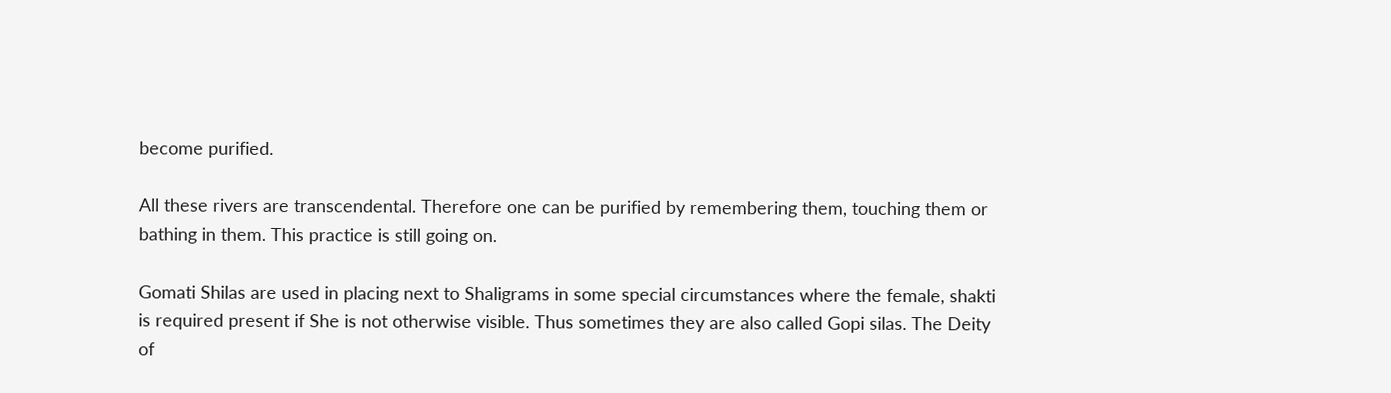become purified.

All these rivers are transcendental. Therefore one can be purified by remembering them, touching them or bathing in them. This practice is still going on.

Gomati Shilas are used in placing next to Shaligrams in some special circumstances where the female, shakti is required present if She is not otherwise visible. Thus sometimes they are also called Gopi silas. The Deity of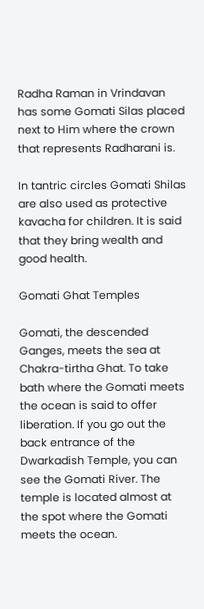Radha Raman in Vrindavan has some Gomati Silas placed next to Him where the crown that represents Radharani is.

In tantric circles Gomati Shilas are also used as protective kavacha for children. It is said that they bring wealth and good health.

Gomati Ghat Temples

Gomati, the descended Ganges, meets the sea at Chakra-tirtha Ghat. To take bath where the Gomati meets the ocean is said to offer liberation. If you go out the back entrance of the Dwarkadish Temple, you can see the Gomati River. The temple is located almost at the spot where the Gomati meets the ocean.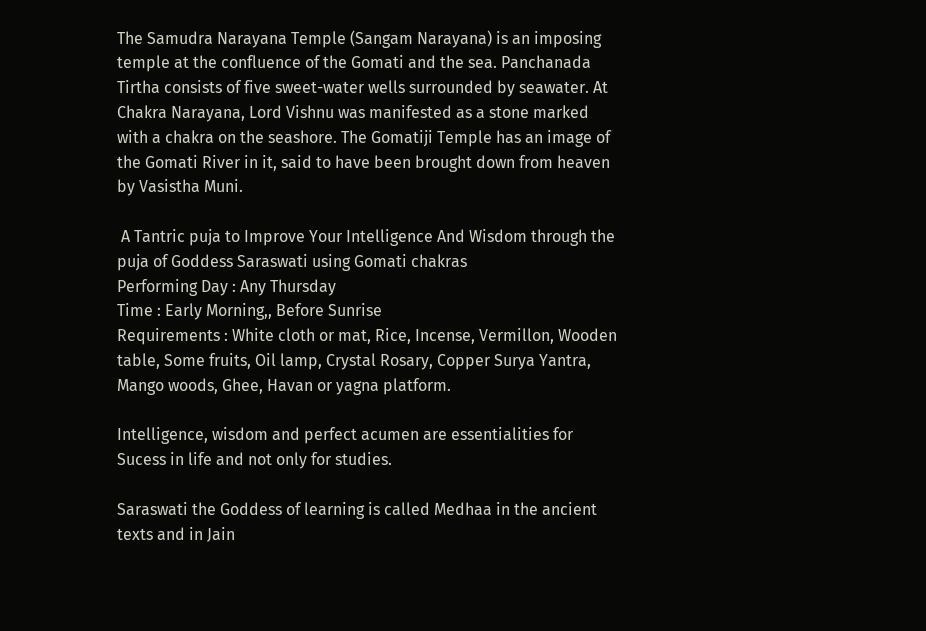The Samudra Narayana Temple (Sangam Narayana) is an imposing temple at the confluence of the Gomati and the sea. Panchanada Tirtha consists of five sweet-water wells surrounded by seawater. At Chakra Narayana, Lord Vishnu was manifested as a stone marked with a chakra on the seashore. The Gomatiji Temple has an image of the Gomati River in it, said to have been brought down from heaven by Vasistha Muni.

 A Tantric puja to Improve Your Intelligence And Wisdom through the puja of Goddess Saraswati using Gomati chakras
Performing Day : Any Thursday
Time : Early Morning,, Before Sunrise
Requirements : White cloth or mat, Rice, Incense, Vermillon, Wooden table, Some fruits, Oil lamp, Crystal Rosary, Copper Surya Yantra, Mango woods, Ghee, Havan or yagna platform.

Intelligence, wisdom and perfect acumen are essentialities for Sucess in life and not only for studies.

Saraswati the Goddess of learning is called Medhaa in the ancient texts and in Jain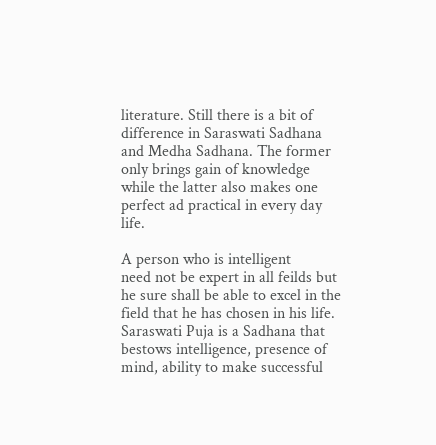literature. Still there is a bit of difference in Saraswati Sadhana and Medha Sadhana. The former only brings gain of knowledge while the latter also makes one perfect ad practical in every day life.

A person who is intelligent
need not be expert in all feilds but he sure shall be able to excel in the field that he has chosen in his life. Saraswati Puja is a Sadhana that bestows intelligence, presence of mind, ability to make successful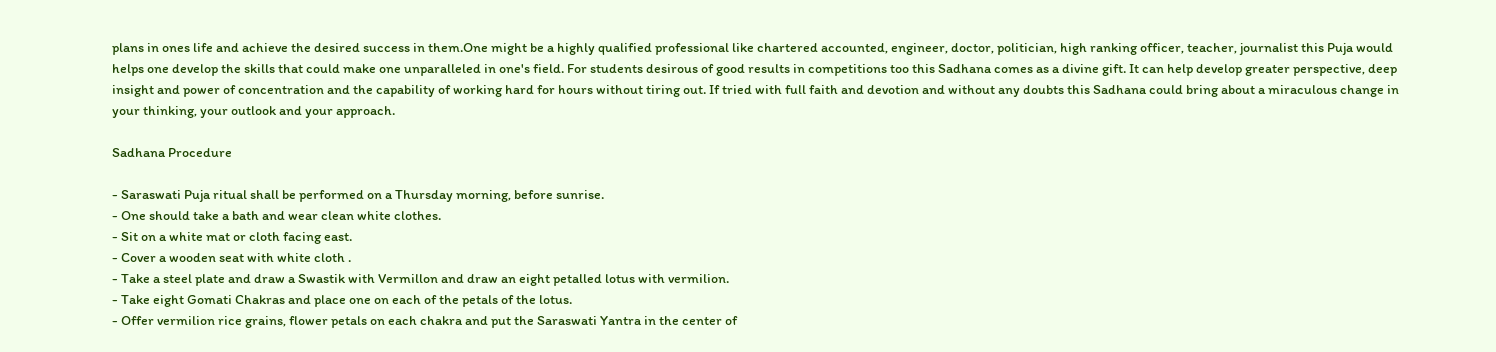plans in ones life and achieve the desired success in them.One might be a highly qualified professional like chartered accounted, engineer, doctor, politician, high ranking officer, teacher, journalist this Puja would helps one develop the skills that could make one unparalleled in one's field. For students desirous of good results in competitions too this Sadhana comes as a divine gift. It can help develop greater perspective, deep insight and power of concentration and the capability of working hard for hours without tiring out. If tried with full faith and devotion and without any doubts this Sadhana could bring about a miraculous change in your thinking, your outlook and your approach.

Sadhana Procedure

- Saraswati Puja ritual shall be performed on a Thursday morning, before sunrise.
- One should take a bath and wear clean white clothes.
- Sit on a white mat or cloth facing east.
- Cover a wooden seat with white cloth .
- Take a steel plate and draw a Swastik with Vermillon and draw an eight petalled lotus with vermilion.
- Take eight Gomati Chakras and place one on each of the petals of the lotus.
- Offer vermilion rice grains, flower petals on each chakra and put the Saraswati Yantra in the center of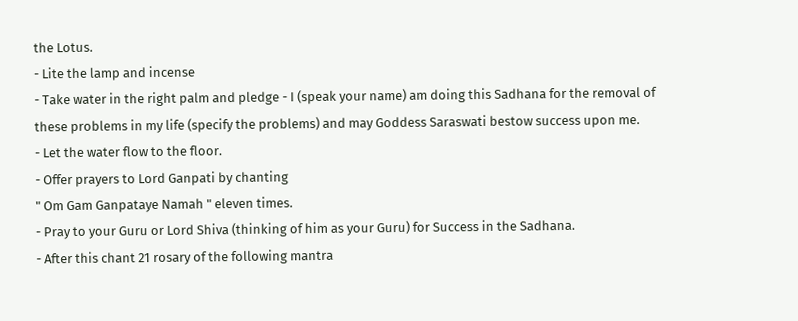the Lotus.
- Lite the lamp and incense
- Take water in the right palm and pledge - I (speak your name) am doing this Sadhana for the removal of these problems in my life (specify the problems) and may Goddess Saraswati bestow success upon me.
- Let the water flow to the floor.
- Offer prayers to Lord Ganpati by chanting
" Om Gam Ganpataye Namah " eleven times.
- Pray to your Guru or Lord Shiva (thinking of him as your Guru) for Success in the Sadhana.
- After this chant 21 rosary of the following mantra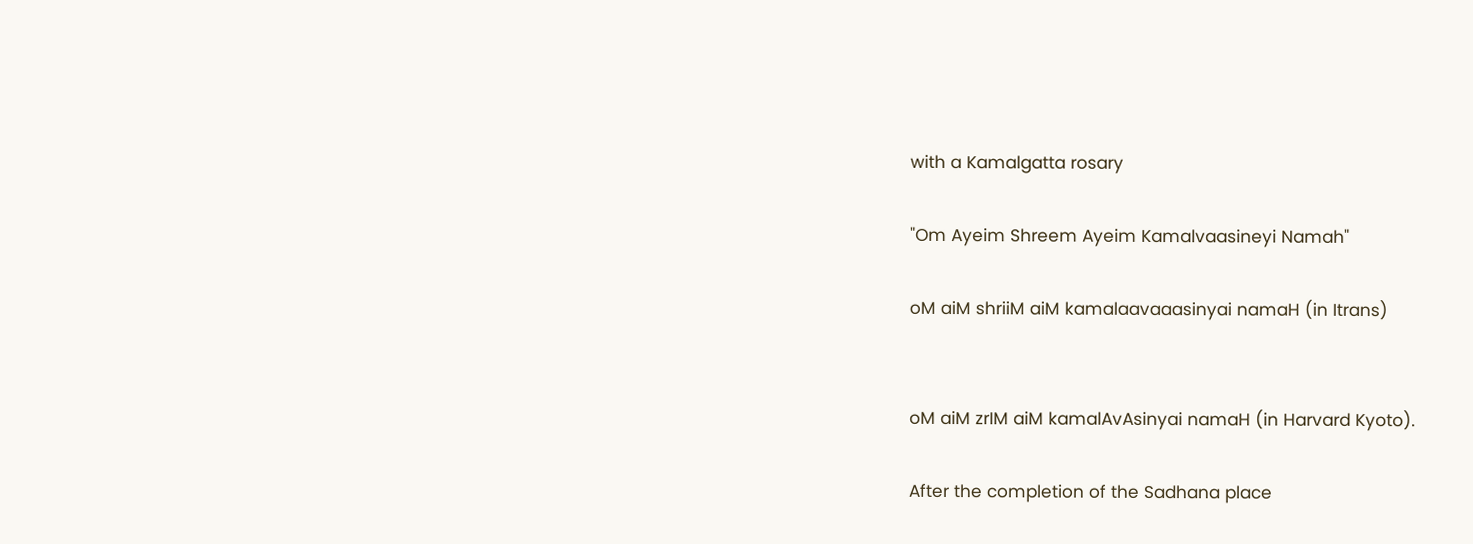with a Kamalgatta rosary

"Om Ayeim Shreem Ayeim Kamalvaasineyi Namah"

oM aiM shriiM aiM kamalaavaaasinyai namaH (in Itrans)


oM aiM zrIM aiM kamalAvAsinyai namaH (in Harvard Kyoto).

After the completion of the Sadhana place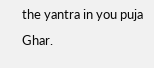the yantra in you puja Ghar.